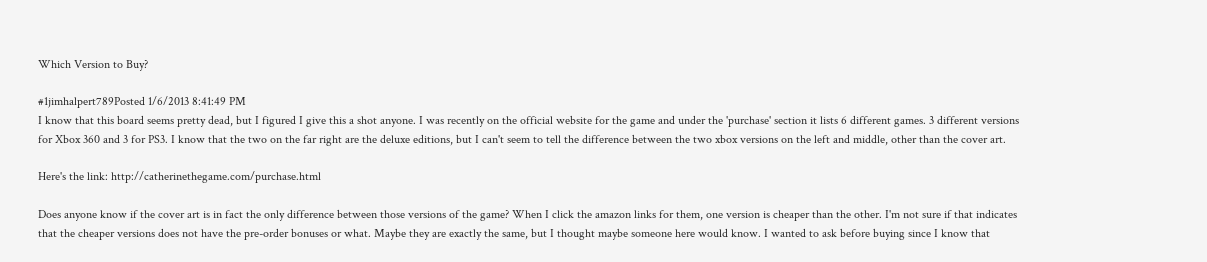Which Version to Buy?

#1jimhalpert789Posted 1/6/2013 8:41:49 PM
I know that this board seems pretty dead, but I figured I give this a shot anyone. I was recently on the official website for the game and under the 'purchase' section it lists 6 different games. 3 different versions for Xbox 360 and 3 for PS3. I know that the two on the far right are the deluxe editions, but I can't seem to tell the difference between the two xbox versions on the left and middle, other than the cover art.

Here's the link: http://catherinethegame.com/purchase.html

Does anyone know if the cover art is in fact the only difference between those versions of the game? When I click the amazon links for them, one version is cheaper than the other. I'm not sure if that indicates that the cheaper versions does not have the pre-order bonuses or what. Maybe they are exactly the same, but I thought maybe someone here would know. I wanted to ask before buying since I know that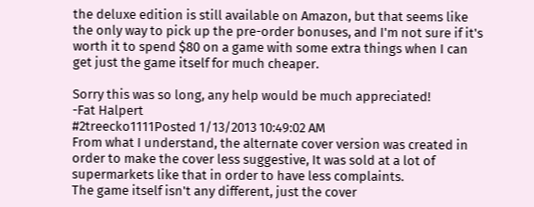the deluxe edition is still available on Amazon, but that seems like the only way to pick up the pre-order bonuses, and I'm not sure if it's worth it to spend $80 on a game with some extra things when I can get just the game itself for much cheaper.

Sorry this was so long, any help would be much appreciated!
-Fat Halpert
#2treecko1111Posted 1/13/2013 10:49:02 AM
From what I understand, the alternate cover version was created in order to make the cover less suggestive, It was sold at a lot of supermarkets like that in order to have less complaints.
The game itself isn't any different, just the cover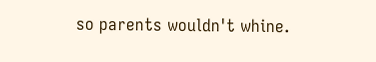so parents wouldn't whine.